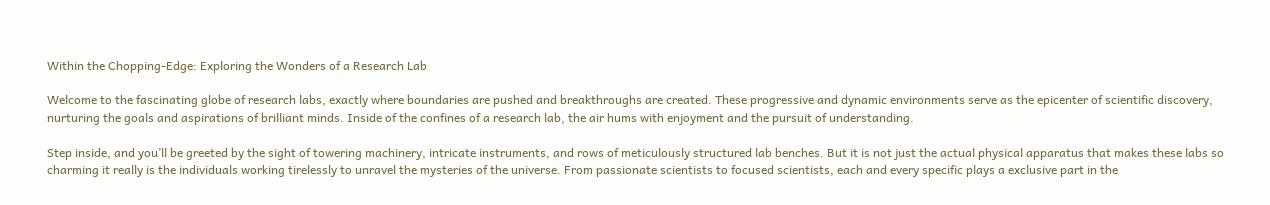Within the Chopping-Edge: Exploring the Wonders of a Research Lab

Welcome to the fascinating globe of research labs, exactly where boundaries are pushed and breakthroughs are created. These progressive and dynamic environments serve as the epicenter of scientific discovery, nurturing the goals and aspirations of brilliant minds. Inside of the confines of a research lab, the air hums with enjoyment and the pursuit of understanding.

Step inside, and you’ll be greeted by the sight of towering machinery, intricate instruments, and rows of meticulously structured lab benches. But it is not just the actual physical apparatus that makes these labs so charming it really is the individuals working tirelessly to unravel the mysteries of the universe. From passionate scientists to focused scientists, each and every specific plays a exclusive part in the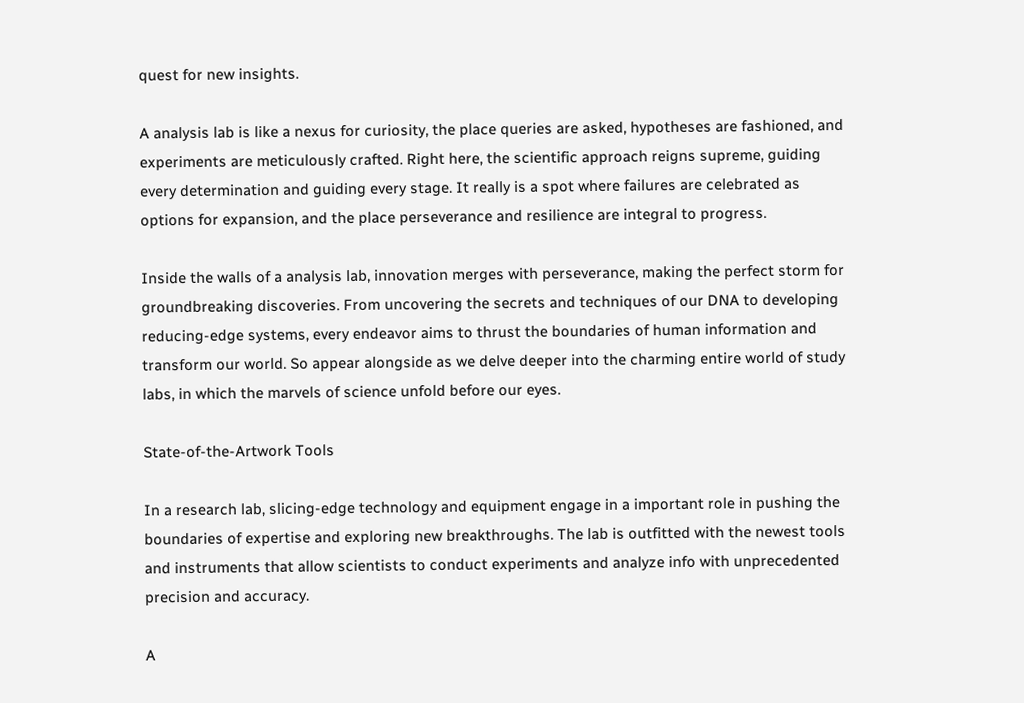quest for new insights.

A analysis lab is like a nexus for curiosity, the place queries are asked, hypotheses are fashioned, and experiments are meticulously crafted. Right here, the scientific approach reigns supreme, guiding every determination and guiding every stage. It really is a spot where failures are celebrated as options for expansion, and the place perseverance and resilience are integral to progress.

Inside the walls of a analysis lab, innovation merges with perseverance, making the perfect storm for groundbreaking discoveries. From uncovering the secrets and techniques of our DNA to developing reducing-edge systems, every endeavor aims to thrust the boundaries of human information and transform our world. So appear alongside as we delve deeper into the charming entire world of study labs, in which the marvels of science unfold before our eyes.

State-of-the-Artwork Tools

In a research lab, slicing-edge technology and equipment engage in a important role in pushing the boundaries of expertise and exploring new breakthroughs. The lab is outfitted with the newest tools and instruments that allow scientists to conduct experiments and analyze info with unprecedented precision and accuracy.

A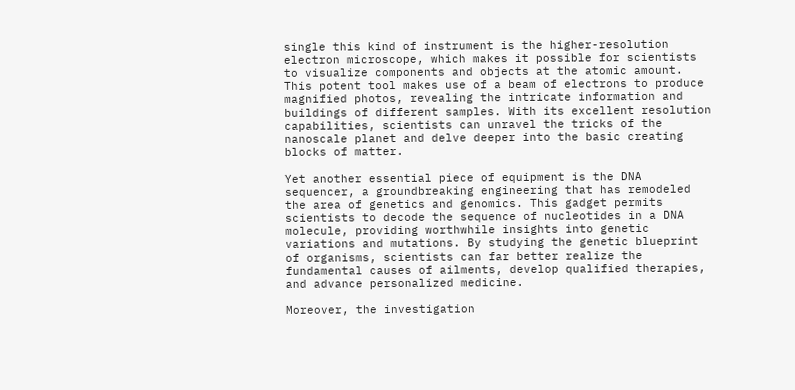single this kind of instrument is the higher-resolution electron microscope, which makes it possible for scientists to visualize components and objects at the atomic amount. This potent tool makes use of a beam of electrons to produce magnified photos, revealing the intricate information and buildings of different samples. With its excellent resolution capabilities, scientists can unravel the tricks of the nanoscale planet and delve deeper into the basic creating blocks of matter.

Yet another essential piece of equipment is the DNA sequencer, a groundbreaking engineering that has remodeled the area of genetics and genomics. This gadget permits scientists to decode the sequence of nucleotides in a DNA molecule, providing worthwhile insights into genetic variations and mutations. By studying the genetic blueprint of organisms, scientists can far better realize the fundamental causes of ailments, develop qualified therapies, and advance personalized medicine.

Moreover, the investigation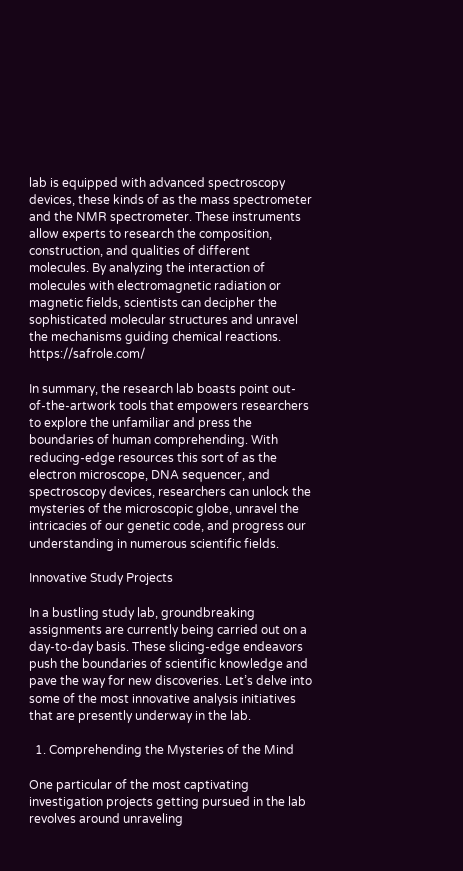lab is equipped with advanced spectroscopy devices, these kinds of as the mass spectrometer and the NMR spectrometer. These instruments allow experts to research the composition, construction, and qualities of different molecules. By analyzing the interaction of molecules with electromagnetic radiation or magnetic fields, scientists can decipher the sophisticated molecular structures and unravel the mechanisms guiding chemical reactions. https://safrole.com/

In summary, the research lab boasts point out-of-the-artwork tools that empowers researchers to explore the unfamiliar and press the boundaries of human comprehending. With reducing-edge resources this sort of as the electron microscope, DNA sequencer, and spectroscopy devices, researchers can unlock the mysteries of the microscopic globe, unravel the intricacies of our genetic code, and progress our understanding in numerous scientific fields.

Innovative Study Projects

In a bustling study lab, groundbreaking assignments are currently being carried out on a day-to-day basis. These slicing-edge endeavors push the boundaries of scientific knowledge and pave the way for new discoveries. Let’s delve into some of the most innovative analysis initiatives that are presently underway in the lab.

  1. Comprehending the Mysteries of the Mind

One particular of the most captivating investigation projects getting pursued in the lab revolves around unraveling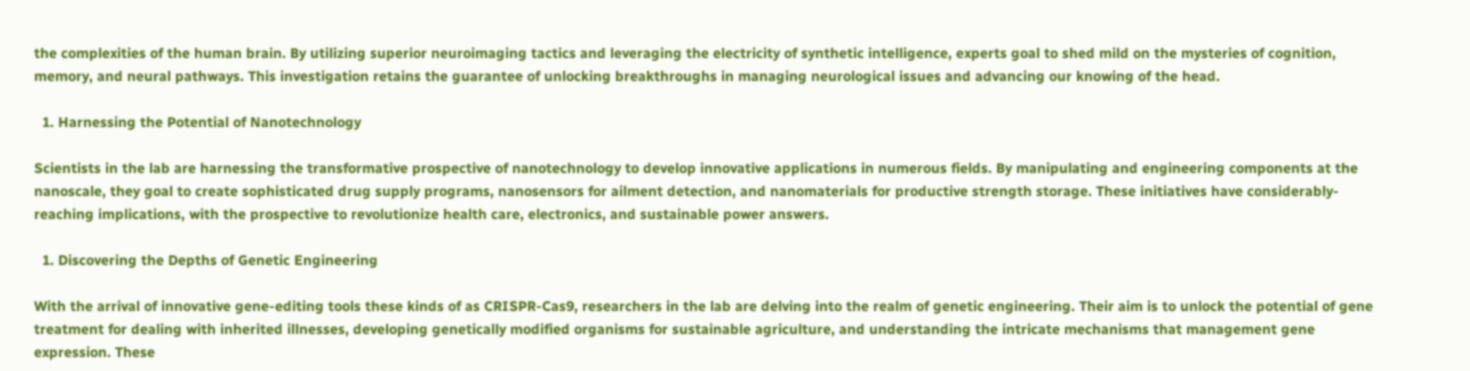the complexities of the human brain. By utilizing superior neuroimaging tactics and leveraging the electricity of synthetic intelligence, experts goal to shed mild on the mysteries of cognition, memory, and neural pathways. This investigation retains the guarantee of unlocking breakthroughs in managing neurological issues and advancing our knowing of the head.

  1. Harnessing the Potential of Nanotechnology

Scientists in the lab are harnessing the transformative prospective of nanotechnology to develop innovative applications in numerous fields. By manipulating and engineering components at the nanoscale, they goal to create sophisticated drug supply programs, nanosensors for ailment detection, and nanomaterials for productive strength storage. These initiatives have considerably-reaching implications, with the prospective to revolutionize health care, electronics, and sustainable power answers.

  1. Discovering the Depths of Genetic Engineering

With the arrival of innovative gene-editing tools these kinds of as CRISPR-Cas9, researchers in the lab are delving into the realm of genetic engineering. Their aim is to unlock the potential of gene treatment for dealing with inherited illnesses, developing genetically modified organisms for sustainable agriculture, and understanding the intricate mechanisms that management gene expression. These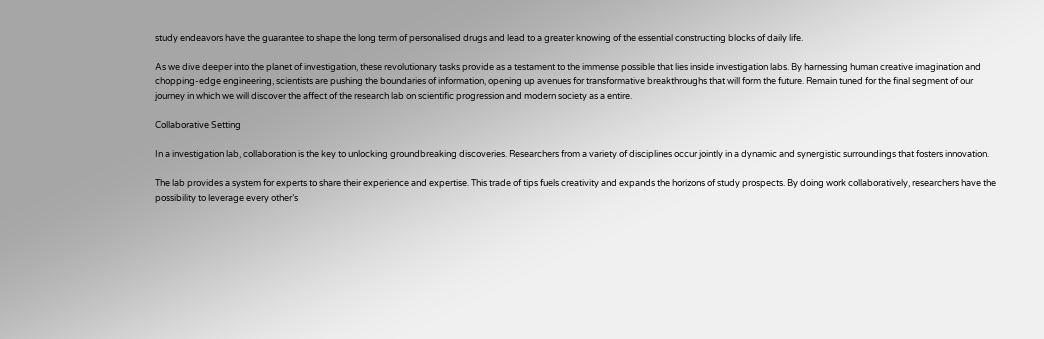study endeavors have the guarantee to shape the long term of personalised drugs and lead to a greater knowing of the essential constructing blocks of daily life.

As we dive deeper into the planet of investigation, these revolutionary tasks provide as a testament to the immense possible that lies inside investigation labs. By harnessing human creative imagination and chopping-edge engineering, scientists are pushing the boundaries of information, opening up avenues for transformative breakthroughs that will form the future. Remain tuned for the final segment of our journey in which we will discover the affect of the research lab on scientific progression and modern society as a entire.

Collaborative Setting

In a investigation lab, collaboration is the key to unlocking groundbreaking discoveries. Researchers from a variety of disciplines occur jointly in a dynamic and synergistic surroundings that fosters innovation.

The lab provides a system for experts to share their experience and expertise. This trade of tips fuels creativity and expands the horizons of study prospects. By doing work collaboratively, researchers have the possibility to leverage every other’s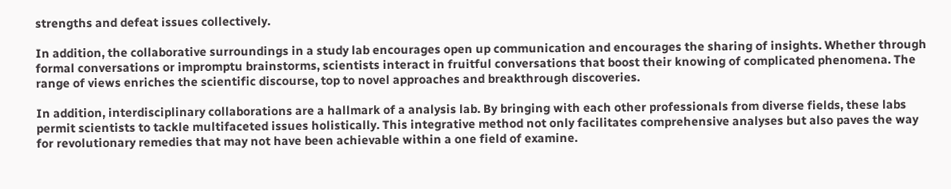strengths and defeat issues collectively.

In addition, the collaborative surroundings in a study lab encourages open up communication and encourages the sharing of insights. Whether through formal conversations or impromptu brainstorms, scientists interact in fruitful conversations that boost their knowing of complicated phenomena. The range of views enriches the scientific discourse, top to novel approaches and breakthrough discoveries.

In addition, interdisciplinary collaborations are a hallmark of a analysis lab. By bringing with each other professionals from diverse fields, these labs permit scientists to tackle multifaceted issues holistically. This integrative method not only facilitates comprehensive analyses but also paves the way for revolutionary remedies that may not have been achievable within a one field of examine.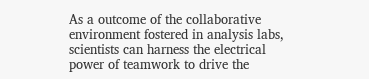As a outcome of the collaborative environment fostered in analysis labs, scientists can harness the electrical power of teamwork to drive the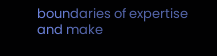boundaries of expertise and make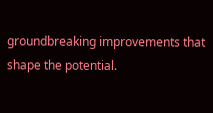groundbreaking improvements that shape the potential.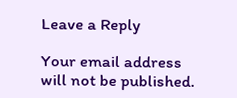Leave a Reply

Your email address will not be published.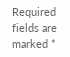Required fields are marked *